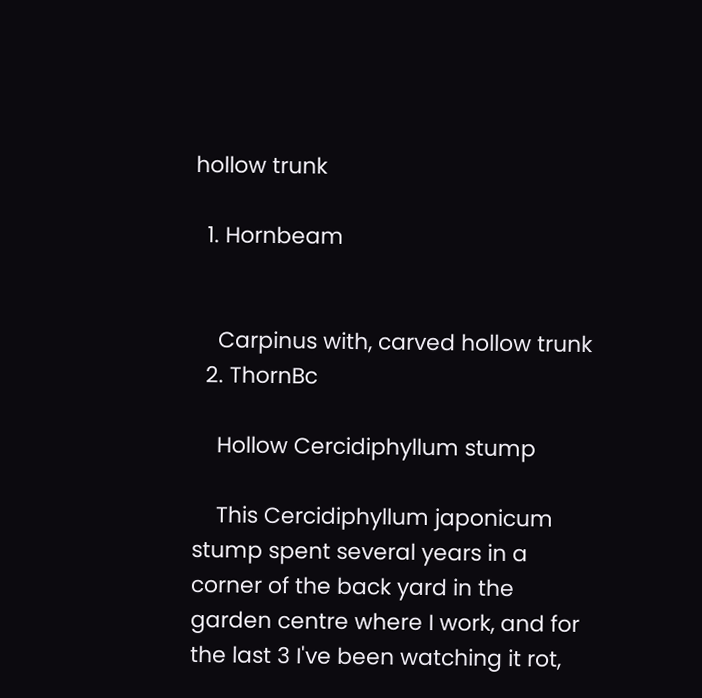hollow trunk

  1. Hornbeam


    Carpinus with, carved hollow trunk
  2. ThornBc

    Hollow Cercidiphyllum stump

    This Cercidiphyllum japonicum stump spent several years in a corner of the back yard in the garden centre where I work, and for the last 3 I've been watching it rot,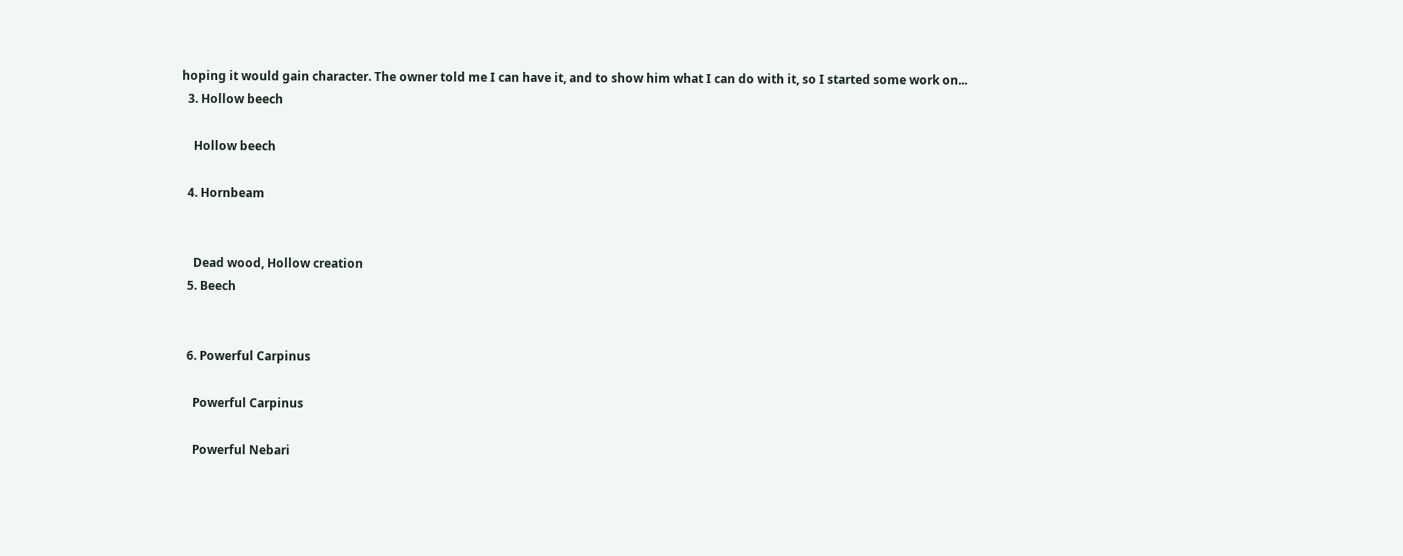hoping it would gain character. The owner told me I can have it, and to show him what I can do with it, so I started some work on...
  3. Hollow beech

    Hollow beech

  4. Hornbeam


    Dead wood, Hollow creation
  5. Beech


  6. Powerful Carpinus

    Powerful Carpinus

    Powerful Nebari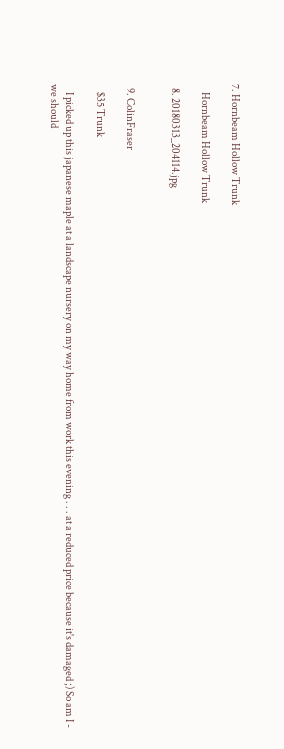7. Hornbeam Hollow Trunk

    Hornbeam Hollow Trunk

  8. 20180313_204114.jpg


  9. ColinFraser

    $35 Trunk

    I picked up this japanese maple at a landscape nursery on my way home from work this evening . . . at a reduced price because it's damaged ;) So am I - we should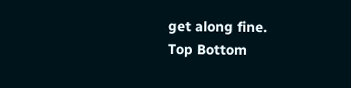get along fine.
Top Bottom